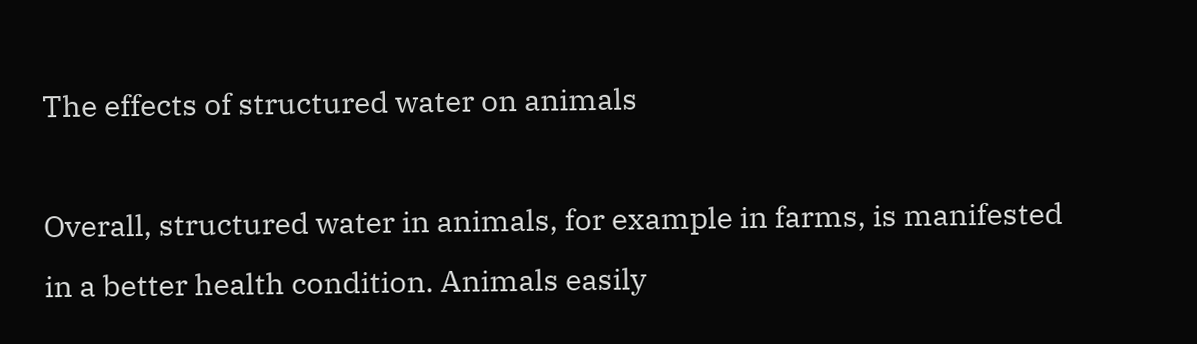The effects of structured water on animals

Overall, structured water in animals, for example in farms, is manifested in a better health condition. Animals easily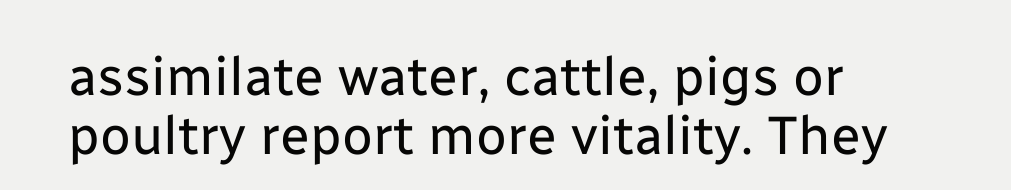assimilate water, cattle, pigs or poultry report more vitality. They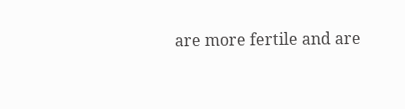are more fertile and are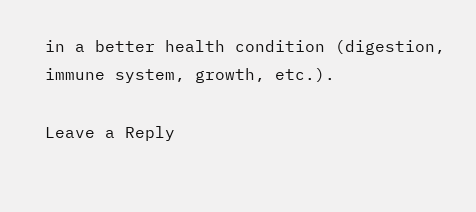in a better health condition (digestion, immune system, growth, etc.).

Leave a Reply